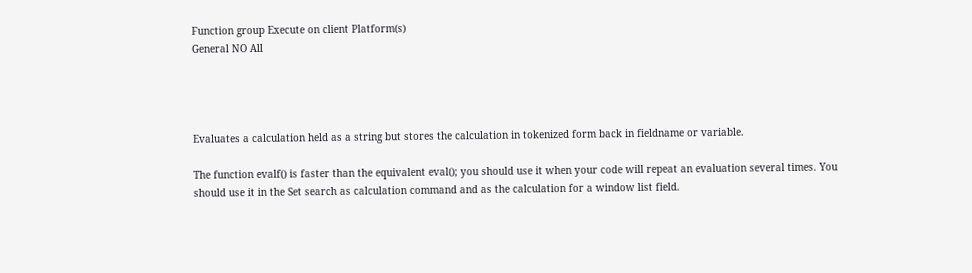Function group Execute on client Platform(s)
General NO All




Evaluates a calculation held as a string but stores the calculation in tokenized form back in fieldname or variable.

The function evalf() is faster than the equivalent eval(); you should use it when your code will repeat an evaluation several times. You should use it in the Set search as calculation command and as the calculation for a window list field.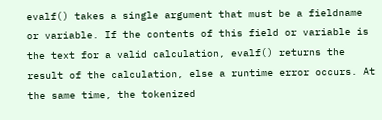evalf() takes a single argument that must be a fieldname or variable. If the contents of this field or variable is the text for a valid calculation, evalf() returns the result of the calculation, else a runtime error occurs. At the same time, the tokenized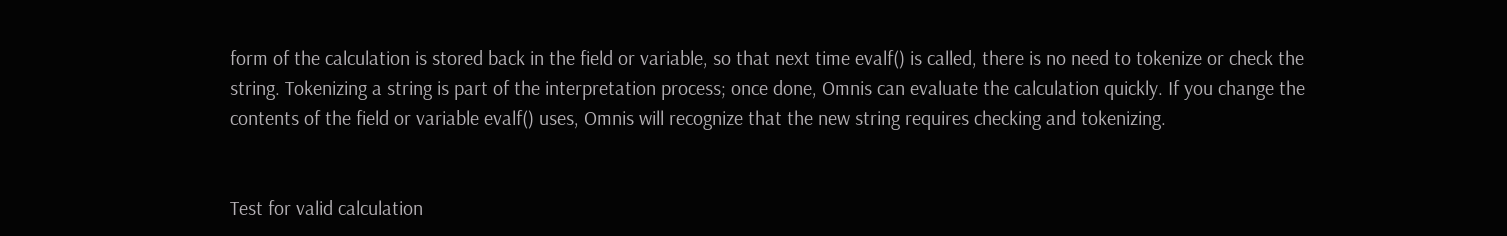form of the calculation is stored back in the field or variable, so that next time evalf() is called, there is no need to tokenize or check the string. Tokenizing a string is part of the interpretation process; once done, Omnis can evaluate the calculation quickly. If you change the contents of the field or variable evalf() uses, Omnis will recognize that the new string requires checking and tokenizing.


Test for valid calculation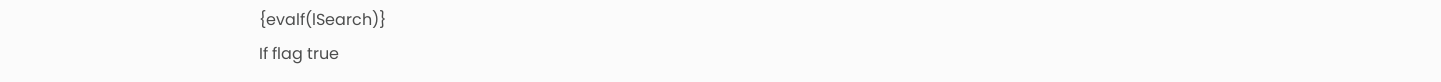{evalf(lSearch)}
If flag true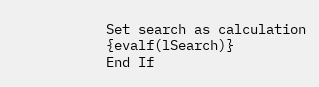Set search as calculation {evalf(lSearch)}
End If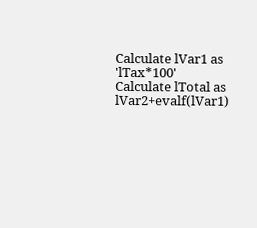Calculate lVar1 as 'lTax*100'
Calculate lTotal as lVar2+evalf(lVar1)